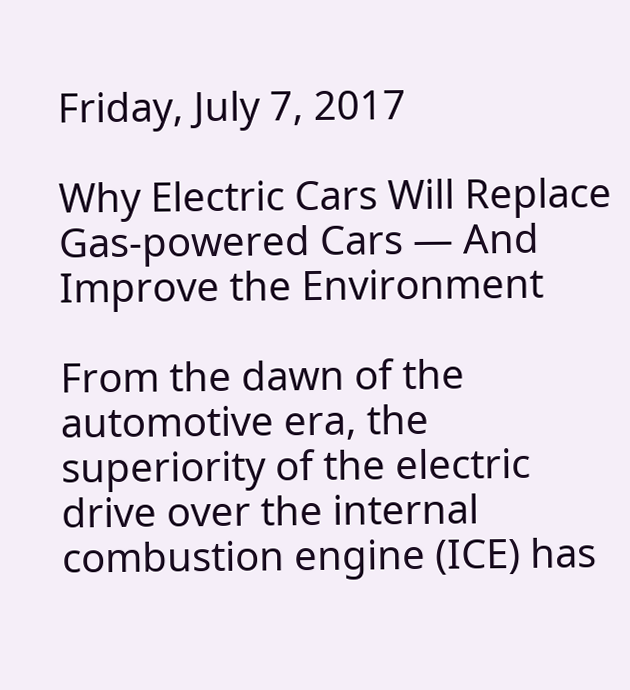Friday, July 7, 2017

Why Electric Cars Will Replace Gas-powered Cars — And Improve the Environment

From the dawn of the automotive era, the superiority of the electric drive over the internal combustion engine (ICE) has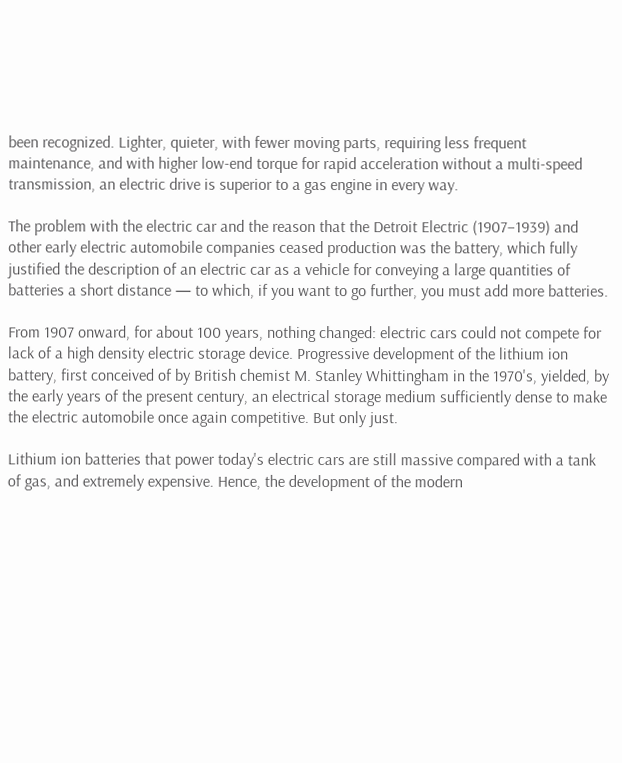been recognized. Lighter, quieter, with fewer moving parts, requiring less frequent maintenance, and with higher low-end torque for rapid acceleration without a multi-speed transmission, an electric drive is superior to a gas engine in every way.

The problem with the electric car and the reason that the Detroit Electric (1907–1939) and other early electric automobile companies ceased production was the battery, which fully justified the description of an electric car as a vehicle for conveying a large quantities of batteries a short distance — to which, if you want to go further, you must add more batteries.

From 1907 onward, for about 100 years, nothing changed: electric cars could not compete for lack of a high density electric storage device. Progressive development of the lithium ion battery, first conceived of by British chemist M. Stanley Whittingham in the 1970's, yielded, by the early years of the present century, an electrical storage medium sufficiently dense to make the electric automobile once again competitive. But only just.

Lithium ion batteries that power today's electric cars are still massive compared with a tank of gas, and extremely expensive. Hence, the development of the modern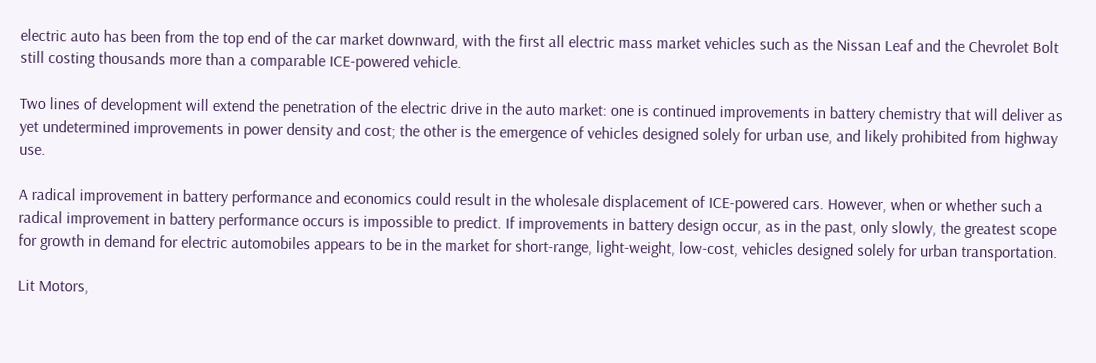electric auto has been from the top end of the car market downward, with the first all electric mass market vehicles such as the Nissan Leaf and the Chevrolet Bolt still costing thousands more than a comparable ICE-powered vehicle.

Two lines of development will extend the penetration of the electric drive in the auto market: one is continued improvements in battery chemistry that will deliver as yet undetermined improvements in power density and cost; the other is the emergence of vehicles designed solely for urban use, and likely prohibited from highway use.

A radical improvement in battery performance and economics could result in the wholesale displacement of ICE-powered cars. However, when or whether such a radical improvement in battery performance occurs is impossible to predict. If improvements in battery design occur, as in the past, only slowly, the greatest scope for growth in demand for electric automobiles appears to be in the market for short-range, light-weight, low-cost, vehicles designed solely for urban transportation.

Lit Motors,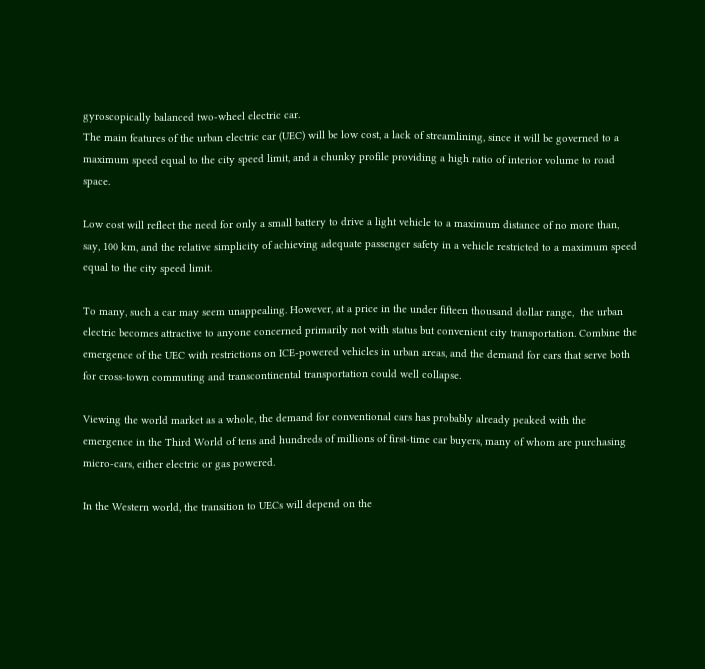gyroscopically balanced two-wheel electric car.
The main features of the urban electric car (UEC) will be low cost, a lack of streamlining, since it will be governed to a maximum speed equal to the city speed limit, and a chunky profile providing a high ratio of interior volume to road space.

Low cost will reflect the need for only a small battery to drive a light vehicle to a maximum distance of no more than, say, 100 km, and the relative simplicity of achieving adequate passenger safety in a vehicle restricted to a maximum speed equal to the city speed limit.

To many, such a car may seem unappealing. However, at a price in the under fifteen thousand dollar range,  the urban electric becomes attractive to anyone concerned primarily not with status but convenient city transportation. Combine the emergence of the UEC with restrictions on ICE-powered vehicles in urban areas, and the demand for cars that serve both for cross-town commuting and transcontinental transportation could well collapse.

Viewing the world market as a whole, the demand for conventional cars has probably already peaked with the emergence in the Third World of tens and hundreds of millions of first-time car buyers, many of whom are purchasing micro-cars, either electric or gas powered.

In the Western world, the transition to UECs will depend on the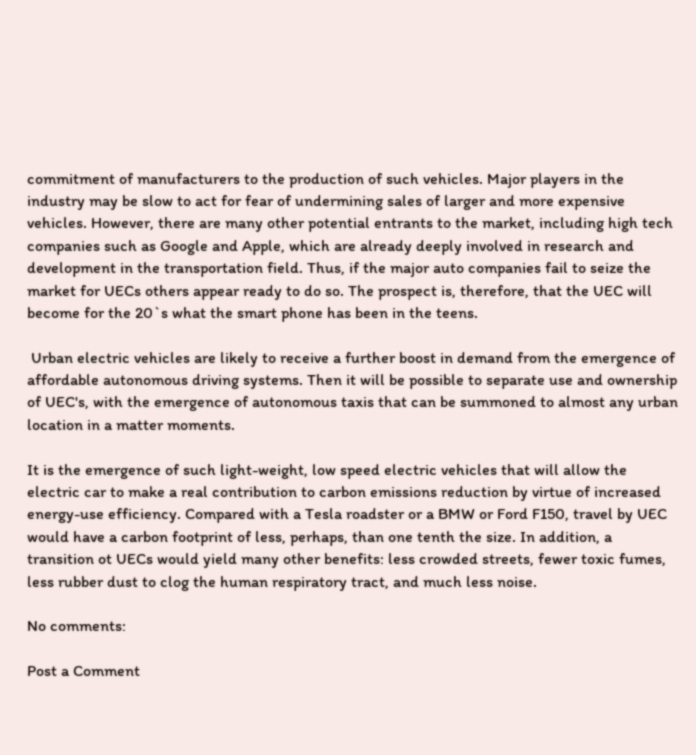commitment of manufacturers to the production of such vehicles. Major players in the industry may be slow to act for fear of undermining sales of larger and more expensive vehicles. However, there are many other potential entrants to the market, including high tech companies such as Google and Apple, which are already deeply involved in research and development in the transportation field. Thus, if the major auto companies fail to seize the market for UECs others appear ready to do so. The prospect is, therefore, that the UEC will become for the 20`s what the smart phone has been in the teens.

 Urban electric vehicles are likely to receive a further boost in demand from the emergence of affordable autonomous driving systems. Then it will be possible to separate use and ownership of UEC's, with the emergence of autonomous taxis that can be summoned to almost any urban location in a matter moments.

It is the emergence of such light-weight, low speed electric vehicles that will allow the electric car to make a real contribution to carbon emissions reduction by virtue of increased energy-use efficiency. Compared with a Tesla roadster or a BMW or Ford F150, travel by UEC would have a carbon footprint of less, perhaps, than one tenth the size. In addition, a transition ot UECs would yield many other benefits: less crowded streets, fewer toxic fumes, less rubber dust to clog the human respiratory tract, and much less noise.

No comments:

Post a Comment